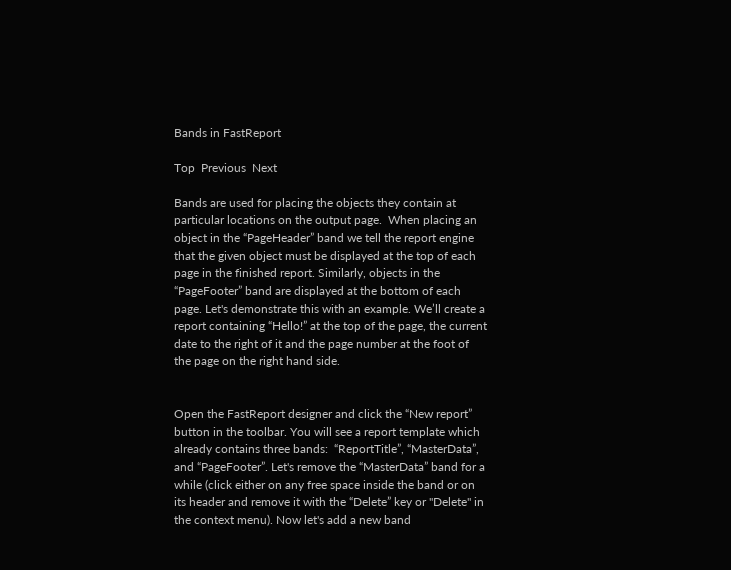Bands in FastReport

Top  Previous  Next

Bands are used for placing the objects they contain at particular locations on the output page.  When placing an object in the “PageHeader” band we tell the report engine that the given object must be displayed at the top of each page in the finished report. Similarly, objects in the “PageFooter” band are displayed at the bottom of each page. Let's demonstrate this with an example. We’ll create a report containing “Hello!” at the top of the page, the current date to the right of it and the page number at the foot of the page on the right hand side.


Open the FastReport designer and click the “New report” button in the toolbar. You will see a report template which already contains three bands:  “ReportTitle”, “MasterData”, and “PageFooter”. Let's remove the “MasterData” band for a while (click either on any free space inside the band or on its header and remove it with the “Delete” key or "Delete" in the context menu). Now let's add a new band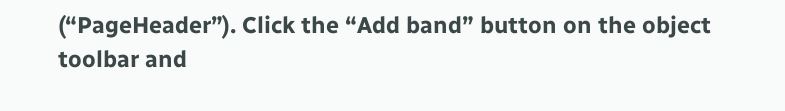(“PageHeader”). Click the “Add band” button on the object toolbar and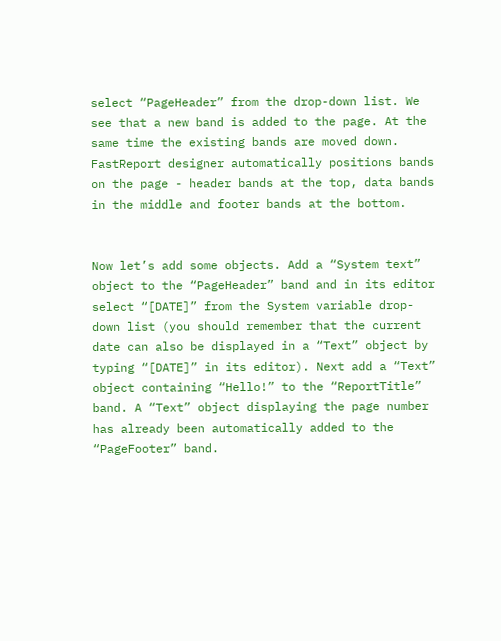select “PageHeader” from the drop-down list. We see that a new band is added to the page. At the same time the existing bands are moved down. FastReport designer automatically positions bands on the page - header bands at the top, data bands in the middle and footer bands at the bottom.


Now let’s add some objects. Add a “System text” object to the “PageHeader” band and in its editor select “[DATE]” from the System variable drop-down list (you should remember that the current date can also be displayed in a “Text” object by typing “[DATE]” in its editor). Next add a “Text” object containing “Hello!” to the “ReportTitle” band. A “Text” object displaying the page number has already been automatically added to the “PageFooter” band.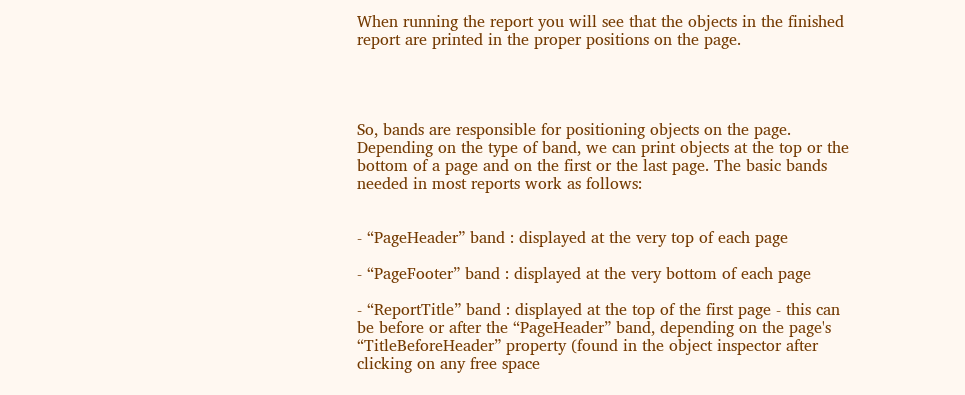When running the report you will see that the objects in the finished report are printed in the proper positions on the page.




So, bands are responsible for positioning objects on the page. Depending on the type of band, we can print objects at the top or the bottom of a page and on the first or the last page. The basic bands needed in most reports work as follows:


- “PageHeader” band : displayed at the very top of each page

- “PageFooter” band : displayed at the very bottom of each page

- “ReportTitle” band : displayed at the top of the first page - this can be before or after the “PageHeader” band, depending on the page's “TitleBeforeHeader” property (found in the object inspector after clicking on any free space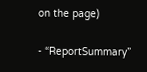on the page)

- “ReportSummary”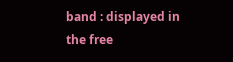band : displayed in the free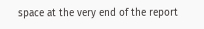space at the very end of the report